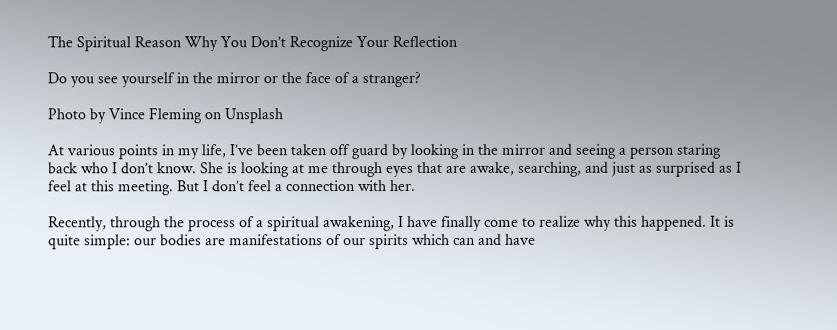The Spiritual Reason Why You Don’t Recognize Your Reflection

Do you see yourself in the mirror or the face of a stranger?

Photo by Vince Fleming on Unsplash

At various points in my life, I’ve been taken off guard by looking in the mirror and seeing a person staring back who I don’t know. She is looking at me through eyes that are awake, searching, and just as surprised as I feel at this meeting. But I don’t feel a connection with her.

Recently, through the process of a spiritual awakening, I have finally come to realize why this happened. It is quite simple: our bodies are manifestations of our spirits which can and have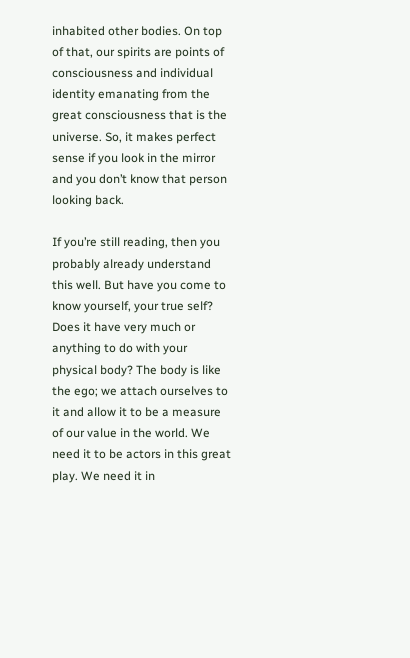inhabited other bodies. On top of that, our spirits are points of consciousness and individual identity emanating from the great consciousness that is the universe. So, it makes perfect sense if you look in the mirror and you don’t know that person looking back.

If you’re still reading, then you probably already understand this well. But have you come to know yourself, your true self? Does it have very much or anything to do with your physical body? The body is like the ego; we attach ourselves to it and allow it to be a measure of our value in the world. We need it to be actors in this great play. We need it in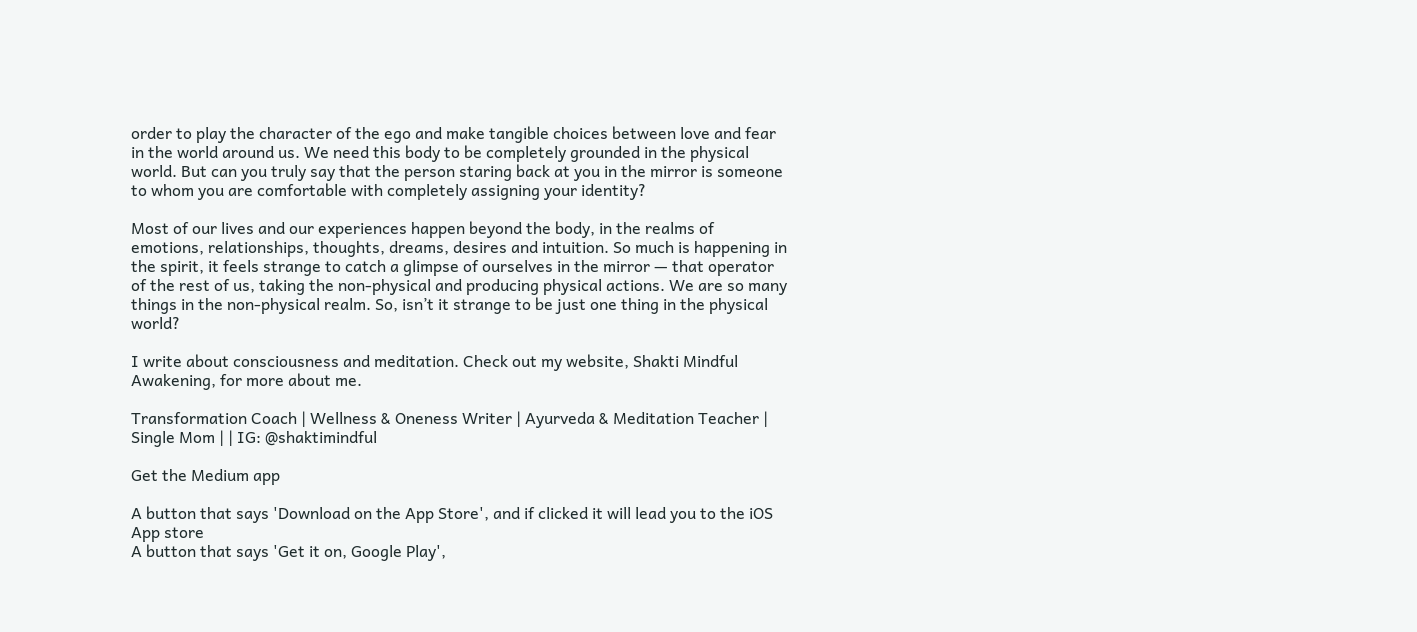order to play the character of the ego and make tangible choices between love and fear in the world around us. We need this body to be completely grounded in the physical world. But can you truly say that the person staring back at you in the mirror is someone to whom you are comfortable with completely assigning your identity?

Most of our lives and our experiences happen beyond the body, in the realms of emotions, relationships, thoughts, dreams, desires and intuition. So much is happening in the spirit, it feels strange to catch a glimpse of ourselves in the mirror — that operator of the rest of us, taking the non-physical and producing physical actions. We are so many things in the non-physical realm. So, isn’t it strange to be just one thing in the physical world?

I write about consciousness and meditation. Check out my website, Shakti Mindful Awakening, for more about me.

Transformation Coach | Wellness & Oneness Writer | Ayurveda & Meditation Teacher | Single Mom | | IG: @shaktimindful

Get the Medium app

A button that says 'Download on the App Store', and if clicked it will lead you to the iOS App store
A button that says 'Get it on, Google Play',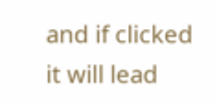and if clicked it will lead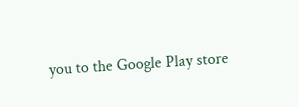you to the Google Play store